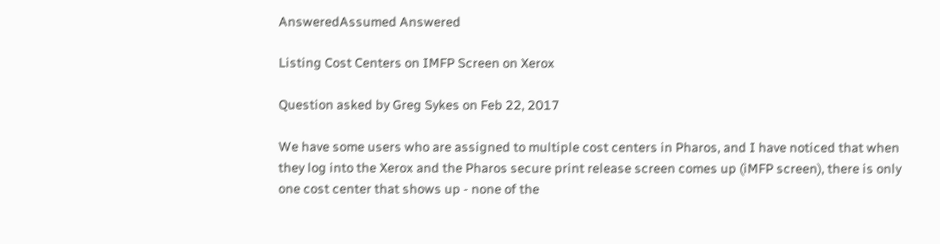AnsweredAssumed Answered

Listing Cost Centers on IMFP Screen on Xerox

Question asked by Greg Sykes on Feb 22, 2017

We have some users who are assigned to multiple cost centers in Pharos, and I have noticed that when they log into the Xerox and the Pharos secure print release screen comes up (iMFP screen), there is only one cost center that shows up - none of the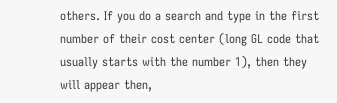others. If you do a search and type in the first number of their cost center (long GL code that usually starts with the number 1), then they will appear then,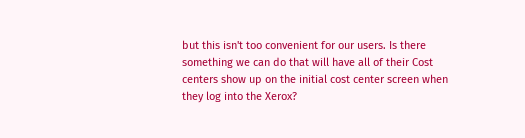but this isn't too convenient for our users. Is there something we can do that will have all of their Cost centers show up on the initial cost center screen when they log into the Xerox?